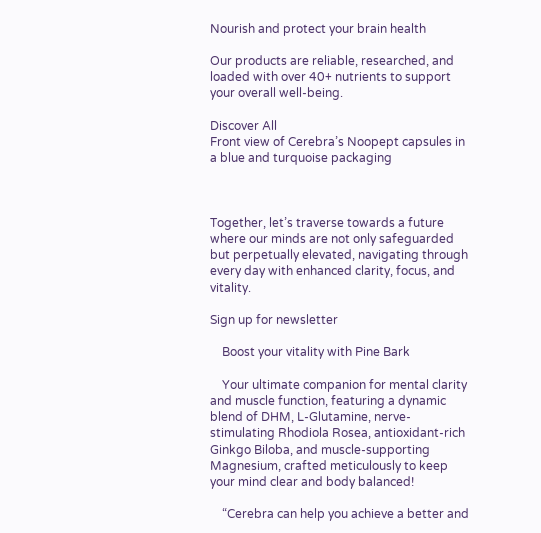Nourish and protect your brain health

Our products are reliable, researched, and loaded with over 40+ nutrients to support your overall well-being.

Discover All
Front view of Cerebra’s Noopept capsules in a blue and turquoise packaging



Together, let’s traverse towards a future where our minds are not only safeguarded but perpetually elevated, navigating through every day with enhanced clarity, focus, and vitality.

Sign up for newsletter

    Boost your vitality with Pine Bark

    Your ultimate companion for mental clarity and muscle function, featuring a dynamic blend of DHM, L-Glutamine, nerve-stimulating Rhodiola Rosea, antioxidant-rich Ginkgo Biloba, and muscle-supporting Magnesium, crafted meticulously to keep your mind clear and body balanced!

    “Cerebra can help you achieve a better and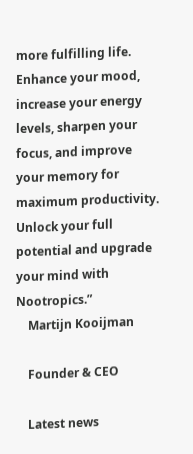more fulfilling life. Enhance your mood, increase your energy levels, sharpen your focus, and improve your memory for maximum productivity. Unlock your full potential and upgrade your mind with Nootropics.”
    Martijn Kooijman

    Founder & CEO

    Latest news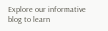Explore our informative blog to learn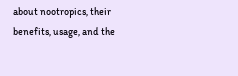about nootropics, their benefits, usage, and the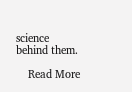science behind them.

    Read More